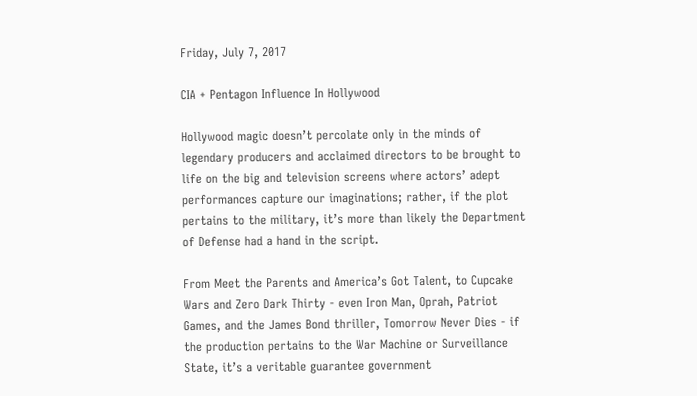Friday, July 7, 2017

CIA + Pentagon Influence In Hollywood

Hollywood magic doesn’t percolate only in the minds of legendary producers and acclaimed directors to be brought to life on the big and television screens where actors’ adept performances capture our imaginations; rather, if the plot pertains to the military, it’s more than likely the Department of Defense had a hand in the script.

From Meet the Parents and America’s Got Talent, to Cupcake Wars and Zero Dark Thirty - even Iron Man, Oprah, Patriot Games, and the James Bond thriller, Tomorrow Never Dies - if the production pertains to the War Machine or Surveillance State, it’s a veritable guarantee government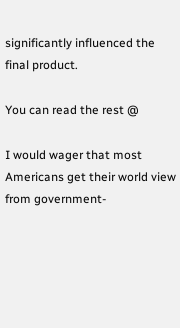significantly influenced the final product.

You can read the rest @

I would wager that most Americans get their world view from government-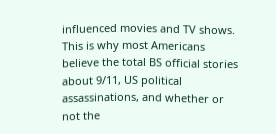influenced movies and TV shows. This is why most Americans believe the total BS official stories about 9/11, US political assassinations, and whether or not the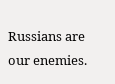Russians are our enemies.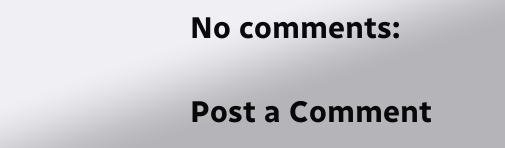No comments:

Post a Comment